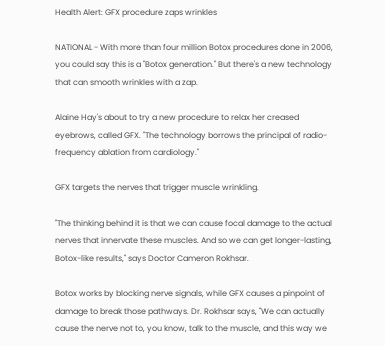Health Alert: GFX procedure zaps wrinkles

NATIONAL - With more than four million Botox procedures done in 2006, you could say this is a "Botox generation." But there's a new technology that can smooth wrinkles with a zap.

Alaine Hay's about to try a new procedure to relax her creased eyebrows, called GFX. "The technology borrows the principal of radio-frequency ablation from cardiology."

GFX targets the nerves that trigger muscle wrinkling.

"The thinking behind it is that we can cause focal damage to the actual nerves that innervate these muscles. And so we can get longer-lasting, Botox-like results," says Doctor Cameron Rokhsar.

Botox works by blocking nerve signals, while GFX causes a pinpoint of damage to break those pathways. Dr. Rokhsar says, "We can actually cause the nerve not to, you know, talk to the muscle, and this way we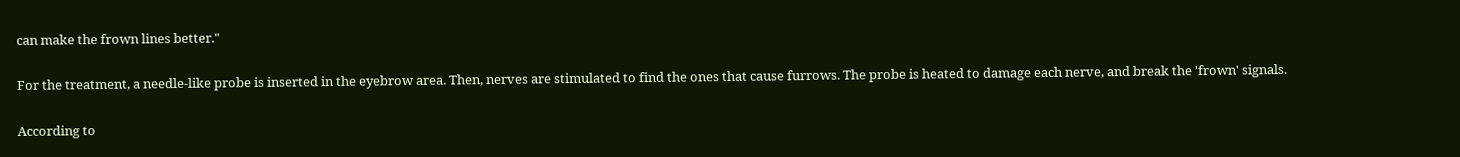can make the frown lines better."

For the treatment, a needle-like probe is inserted in the eyebrow area. Then, nerves are stimulated to find the ones that cause furrows. The probe is heated to damage each nerve, and break the 'frown' signals.

According to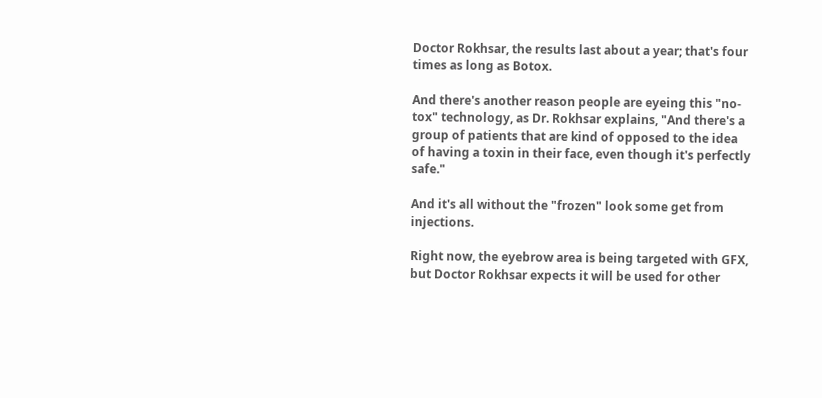Doctor Rokhsar, the results last about a year; that's four times as long as Botox.

And there's another reason people are eyeing this "no-tox" technology, as Dr. Rokhsar explains, "And there's a group of patients that are kind of opposed to the idea of having a toxin in their face, even though it's perfectly safe."

And it's all without the "frozen" look some get from injections.

Right now, the eyebrow area is being targeted with GFX, but Doctor Rokhsar expects it will be used for other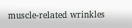muscle-related wrinkles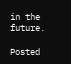in the future.

Posted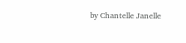by Chantelle Janelle